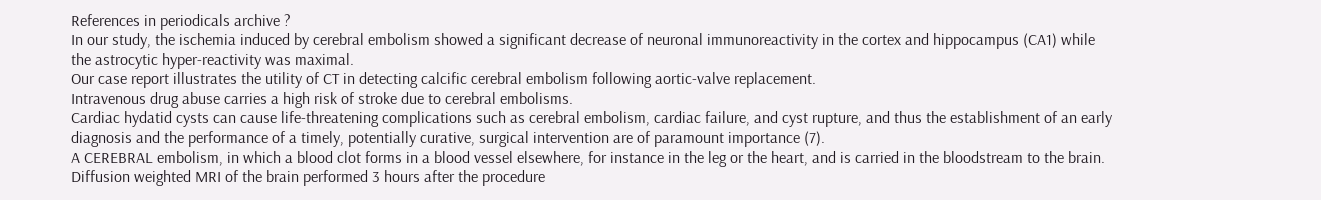References in periodicals archive ?
In our study, the ischemia induced by cerebral embolism showed a significant decrease of neuronal immunoreactivity in the cortex and hippocampus (CA1) while the astrocytic hyper-reactivity was maximal.
Our case report illustrates the utility of CT in detecting calcific cerebral embolism following aortic-valve replacement.
Intravenous drug abuse carries a high risk of stroke due to cerebral embolisms.
Cardiac hydatid cysts can cause life-threatening complications such as cerebral embolism, cardiac failure, and cyst rupture, and thus the establishment of an early diagnosis and the performance of a timely, potentially curative, surgical intervention are of paramount importance (7).
A CEREBRAL embolism, in which a blood clot forms in a blood vessel elsewhere, for instance in the leg or the heart, and is carried in the bloodstream to the brain.
Diffusion weighted MRI of the brain performed 3 hours after the procedure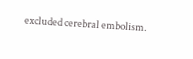excluded cerebral embolism.